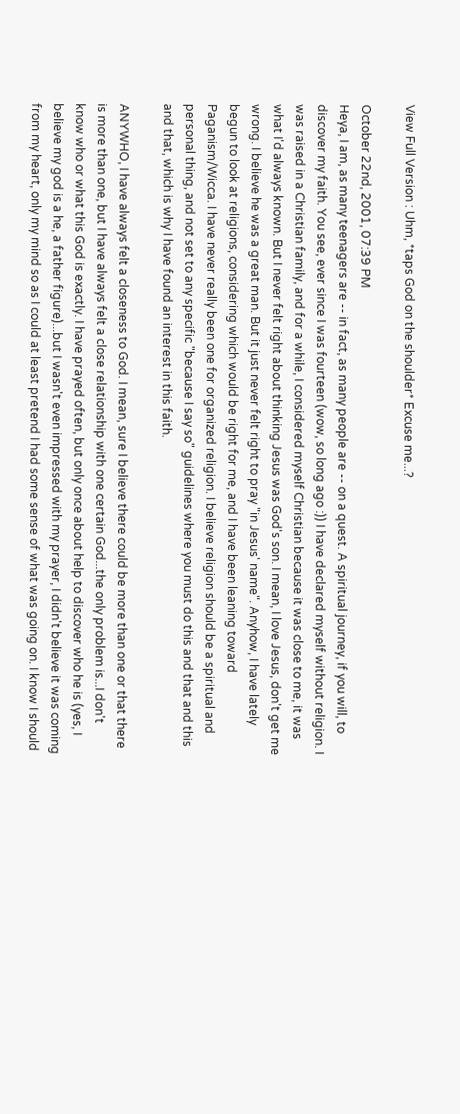View Full Version : Uhm, *taps God on the shoulder* Excuse me...?

October 22nd, 2001, 07:39 PM
Heya, I am, as many teenagers are -- in fact, as many people are -- on a quest. A spiritual journey, if you will, to discover my faith. You see, ever since I was fourteen (wow, so long ago :)) I have declared myself without religion. I was raised in a Christian family, and for a while, I considered myself Christian because it was close to me, it was what I'd always known. But I never felt right about thinking Jesus was God's son. I mean, I love Jesus, don't get me wrong. I believe he was a great man. But it just never felt right to pray "in Jesus' name". Anyhow, I have lately begun to look at religions, considering which would be right for me, and I have been leaning toward Paganism/Wicca. I have never really been one for organized religion. I believe religion should be a spiritual and personal thing, and not set to any specific "because I say so" guidelines where you must do this and that and this and that, which is why I have found an interest in this faith.

ANYWHO, I have always felt a closeness to God. I mean, sure I believe there could be more than one or that there is more than one, but I have always felt a close relationship with one certain God...the only problem is...I don't know who or what this God is exactly. I have prayed often, but only once about help to discover who he is (yes, I believe my god is a he, a father figure)...but I wasn't even impressed with my prayer, I didn't believe it was coming from my heart, only my mind so as I could at least pretend I had some sense of what was going on. I know I should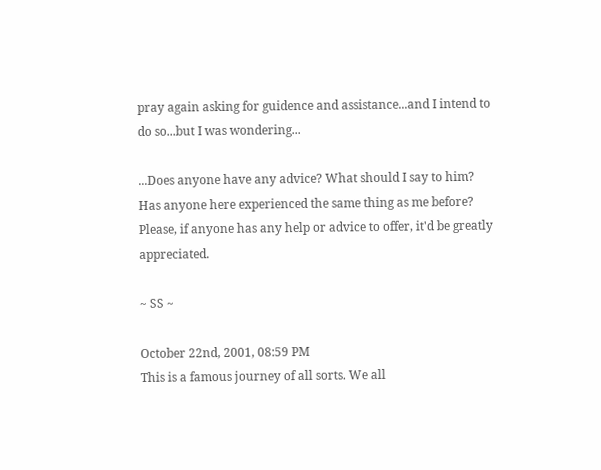pray again asking for guidence and assistance...and I intend to do so...but I was wondering...

...Does anyone have any advice? What should I say to him? Has anyone here experienced the same thing as me before? Please, if anyone has any help or advice to offer, it'd be greatly appreciated.

~ SS ~

October 22nd, 2001, 08:59 PM
This is a famous journey of all sorts. We all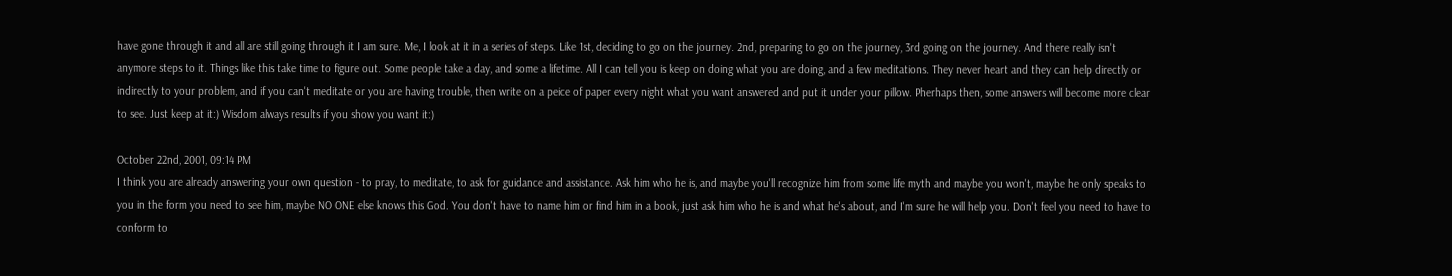have gone through it and all are still going through it I am sure. Me, I look at it in a series of steps. Like 1st, deciding to go on the journey. 2nd, preparing to go on the journey, 3rd going on the journey. And there really isn't anymore steps to it. Things like this take time to figure out. Some people take a day, and some a lifetime. All I can tell you is keep on doing what you are doing, and a few meditations. They never heart and they can help directly or indirectly to your problem, and if you can't meditate or you are having trouble, then write on a peice of paper every night what you want answered and put it under your pillow. Pherhaps then, some answers will become more clear to see. Just keep at it:) Wisdom always results if you show you want it:)

October 22nd, 2001, 09:14 PM
I think you are already answering your own question - to pray, to meditate, to ask for guidance and assistance. Ask him who he is, and maybe you'll recognize him from some life myth and maybe you won't, maybe he only speaks to you in the form you need to see him, maybe NO ONE else knows this God. You don't have to name him or find him in a book, just ask him who he is and what he's about, and I'm sure he will help you. Don't feel you need to have to conform to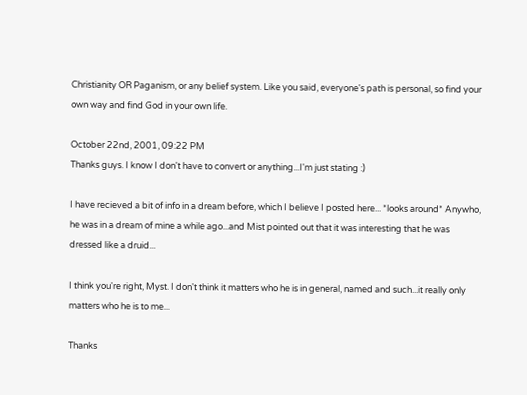Christianity OR Paganism, or any belief system. Like you said, everyone's path is personal, so find your own way and find God in your own life.

October 22nd, 2001, 09:22 PM
Thanks guys. I know I don't have to convert or anything...I'm just stating :)

I have recieved a bit of info in a dream before, which I believe I posted here... *looks around* Anywho, he was in a dream of mine a while ago...and Mist pointed out that it was interesting that he was dressed like a druid...

I think you're right, Myst. I don't think it matters who he is in general, named and such...it really only matters who he is to me...

Thanks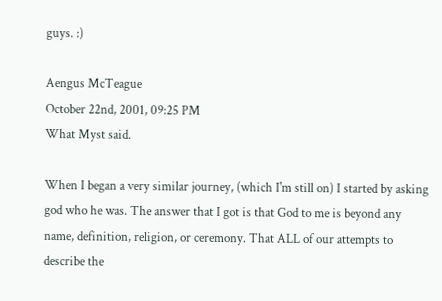guys. :)

Aengus McTeague
October 22nd, 2001, 09:25 PM
What Myst said.

When I began a very similar journey, (which I'm still on) I started by asking god who he was. The answer that I got is that God to me is beyond any name, definition, religion, or ceremony. That ALL of our attempts to describe the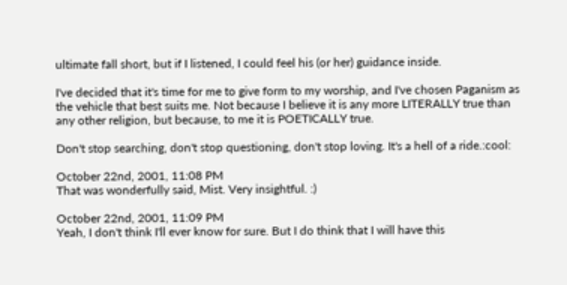ultimate fall short, but if I listened, I could feel his (or her) guidance inside.

I've decided that it's time for me to give form to my worship, and I've chosen Paganism as the vehicle that best suits me. Not because I believe it is any more LITERALLY true than any other religion, but because, to me it is POETICALLY true.

Don't stop searching, don't stop questioning, don't stop loving. It's a hell of a ride.:cool:

October 22nd, 2001, 11:08 PM
That was wonderfully said, Mist. Very insightful. :)

October 22nd, 2001, 11:09 PM
Yeah, I don't think I'll ever know for sure. But I do think that I will have this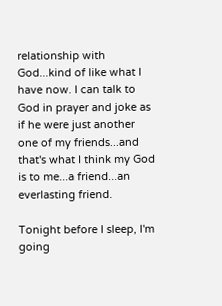relationship with God...kind of like what I have now. I can talk to God in prayer and joke as if he were just another one of my friends...and that's what I think my God is to me...a friend...an everlasting friend.

Tonight before I sleep, I'm going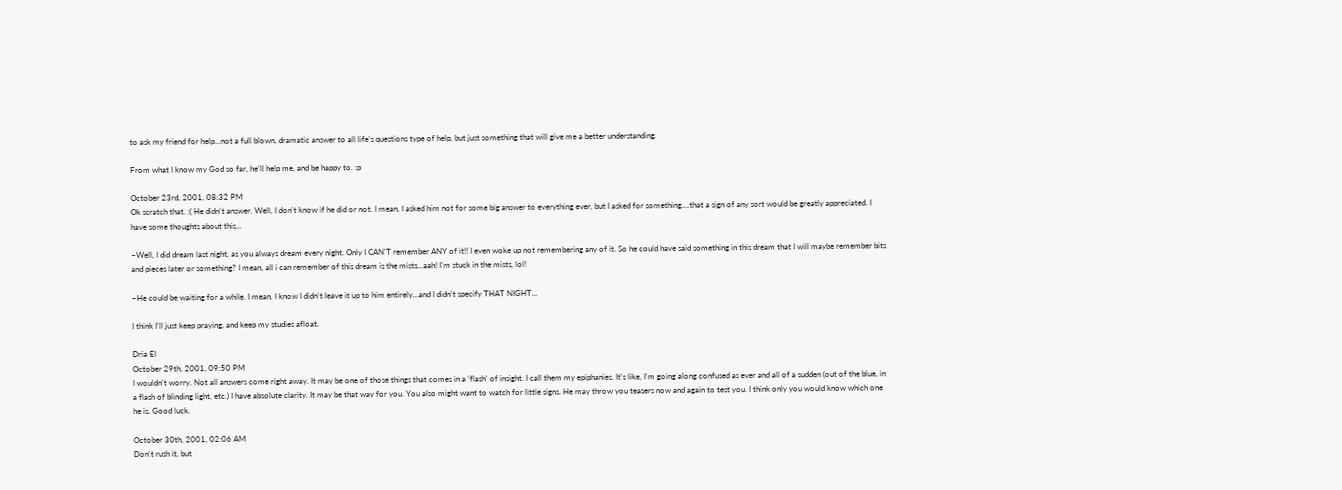to ask my friend for help...not a full blown, dramatic answer to all life's questions type of help, but just something that will give me a better understanding.

From what I know my God so far, he'll help me, and be happy to. :p

October 23rd, 2001, 08:32 PM
Ok scratch that. :( He didn't answer. Well, I don't know if he did or not. I mean, I asked him not for some big answer to everything ever, but I asked for something....that a sign of any sort would be greatly appreciated. I have some thoughts about this...

~Well, I did dream last night, as you always dream every night. Only I CAN'T remember ANY of it!! I even woke up not remembering any of it. So he could have said something in this dream that I will maybe remember bits and pieces later or something? I mean, all i can remember of this dream is the mists...aah! I'm stuck in the mists, lol!

~He could be waiting for a while. I mean, I know I didn't leave it up to him entirely...and I didn't specify THAT NIGHT...

I think I'll just keep praying, and keep my studies afloat.

Dria El
October 29th, 2001, 09:50 PM
I wouldn't worry. Not all answers come right away. It may be one of those things that comes in a 'flash' of insight. I call them my epiphanies. It's like, I'm going along confused as ever and all of a sudden (out of the blue, in a flash of blinding light, etc.) I have absolute clarity. It may be that way for you. You also might want to watch for little signs. He may throw you teasers now and again to test you. I think only you would know which one he is. Good luck.

October 30th, 2001, 02:06 AM
Don't rush it, but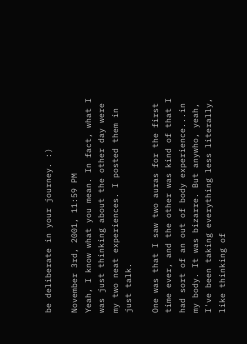be deliberate in your journey. :)

November 3rd, 2001, 11:59 PM
Yeah, I know what you mean. In fact, what I was just thinking about the other day were my two neat experiences. I posted them in just talk.

One was that I saw two auras for the first time ever, and the other was kind of that I had sort of an out of body experience...in my body. It was bizarre. But anywho, yeah, I've been taking everything less literally, like thinking of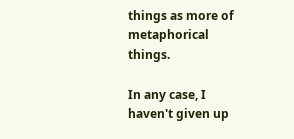things as more of metaphorical things.

In any case, I haven't given up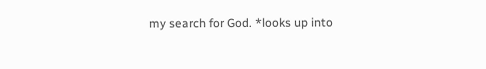my search for God. *looks up into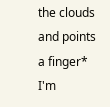the clouds and points a finger* I'm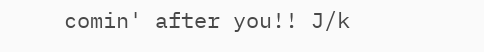comin' after you!! J/k